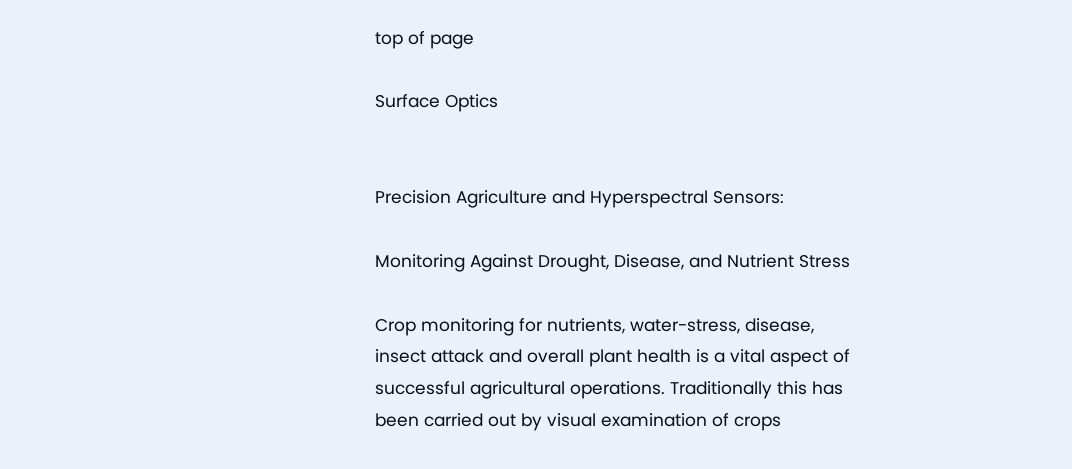top of page

Surface Optics


Precision Agriculture and Hyperspectral Sensors:

Monitoring Against Drought, Disease, and Nutrient Stress

Crop monitoring for nutrients, water-stress, disease, insect attack and overall plant health is a vital aspect of successful agricultural operations. Traditionally this has been carried out by visual examination of crops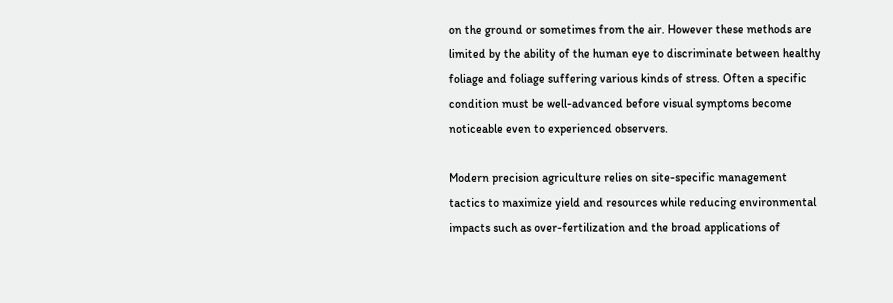on the ground or sometimes from the air. However these methods are limited by the ability of the human eye to discriminate between healthy foliage and foliage suffering various kinds of stress. Often a specific condition must be well-advanced before visual symptoms become noticeable even to experienced observers.

Modern precision agriculture relies on site-specific management tactics to maximize yield and resources while reducing environmental impacts such as over-fertilization and the broad applications of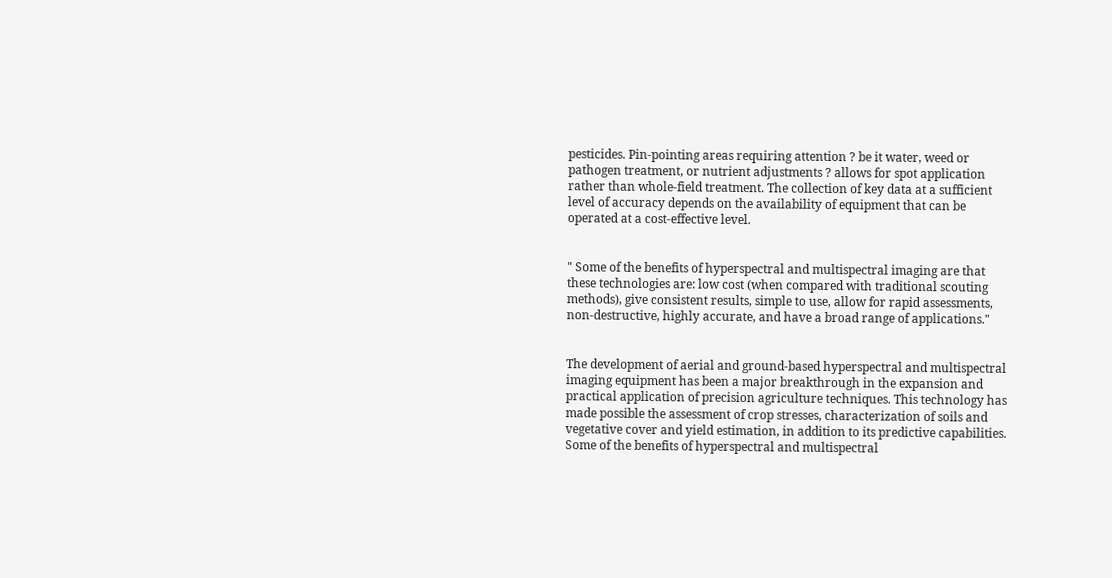pesticides. Pin-pointing areas requiring attention ? be it water, weed or pathogen treatment, or nutrient adjustments ? allows for spot application rather than whole-field treatment. The collection of key data at a sufficient level of accuracy depends on the availability of equipment that can be operated at a cost-effective level.


" Some of the benefits of hyperspectral and multispectral imaging are that these technologies are: low cost (when compared with traditional scouting methods), give consistent results, simple to use, allow for rapid assessments, non-destructive, highly accurate, and have a broad range of applications."


The development of aerial and ground-based hyperspectral and multispectral imaging equipment has been a major breakthrough in the expansion and practical application of precision agriculture techniques. This technology has made possible the assessment of crop stresses, characterization of soils and vegetative cover and yield estimation, in addition to its predictive capabilities. Some of the benefits of hyperspectral and multispectral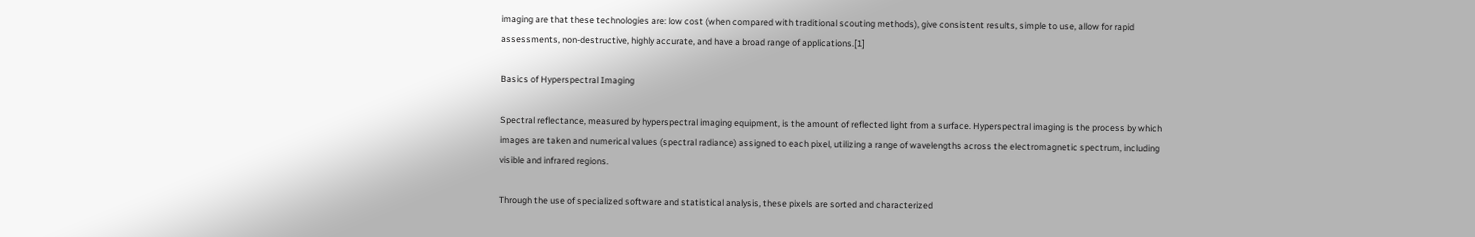imaging are that these technologies are: low cost (when compared with traditional scouting methods), give consistent results, simple to use, allow for rapid assessments, non-destructive, highly accurate, and have a broad range of applications.[1]

Basics of Hyperspectral Imaging

Spectral reflectance, measured by hyperspectral imaging equipment, is the amount of reflected light from a surface. Hyperspectral imaging is the process by which images are taken and numerical values (spectral radiance) assigned to each pixel, utilizing a range of wavelengths across the electromagnetic spectrum, including visible and infrared regions.

Through the use of specialized software and statistical analysis, these pixels are sorted and characterized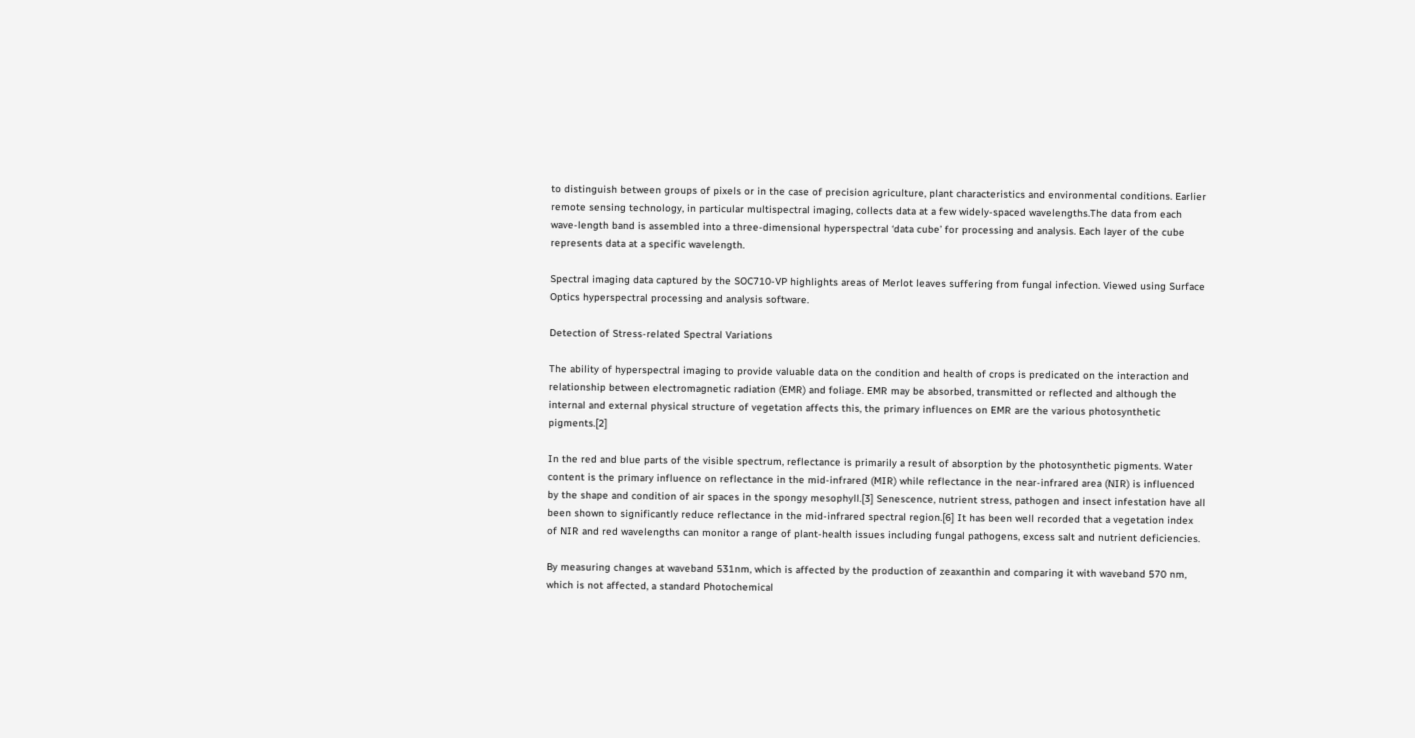to distinguish between groups of pixels or in the case of precision agriculture, plant characteristics and environmental conditions. Earlier remote sensing technology, in particular multispectral imaging, collects data at a few widely-spaced wavelengths.The data from each wave-length band is assembled into a three-dimensional hyperspectral ‘data cube’ for processing and analysis. Each layer of the cube represents data at a specific wavelength.

Spectral imaging data captured by the SOC710-VP highlights areas of Merlot leaves suffering from fungal infection. Viewed using Surface Optics hyperspectral processing and analysis software.

Detection of Stress-related Spectral Variations

The ability of hyperspectral imaging to provide valuable data on the condition and health of crops is predicated on the interaction and relationship between electromagnetic radiation (EMR) and foliage. EMR may be absorbed, transmitted or reflected and although the internal and external physical structure of vegetation affects this, the primary influences on EMR are the various photosynthetic pigments.[2]

In the red and blue parts of the visible spectrum, reflectance is primarily a result of absorption by the photosynthetic pigments. Water content is the primary influence on reflectance in the mid-infrared (MIR) while reflectance in the near-infrared area (NIR) is influenced by the shape and condition of air spaces in the spongy mesophyll.[3] Senescence, nutrient stress, pathogen and insect infestation have all been shown to significantly reduce reflectance in the mid-infrared spectral region.[6] It has been well recorded that a vegetation index of NIR and red wavelengths can monitor a range of plant-health issues including fungal pathogens, excess salt and nutrient deficiencies.

By measuring changes at waveband 531nm, which is affected by the production of zeaxanthin and comparing it with waveband 570 nm, which is not affected, a standard Photochemical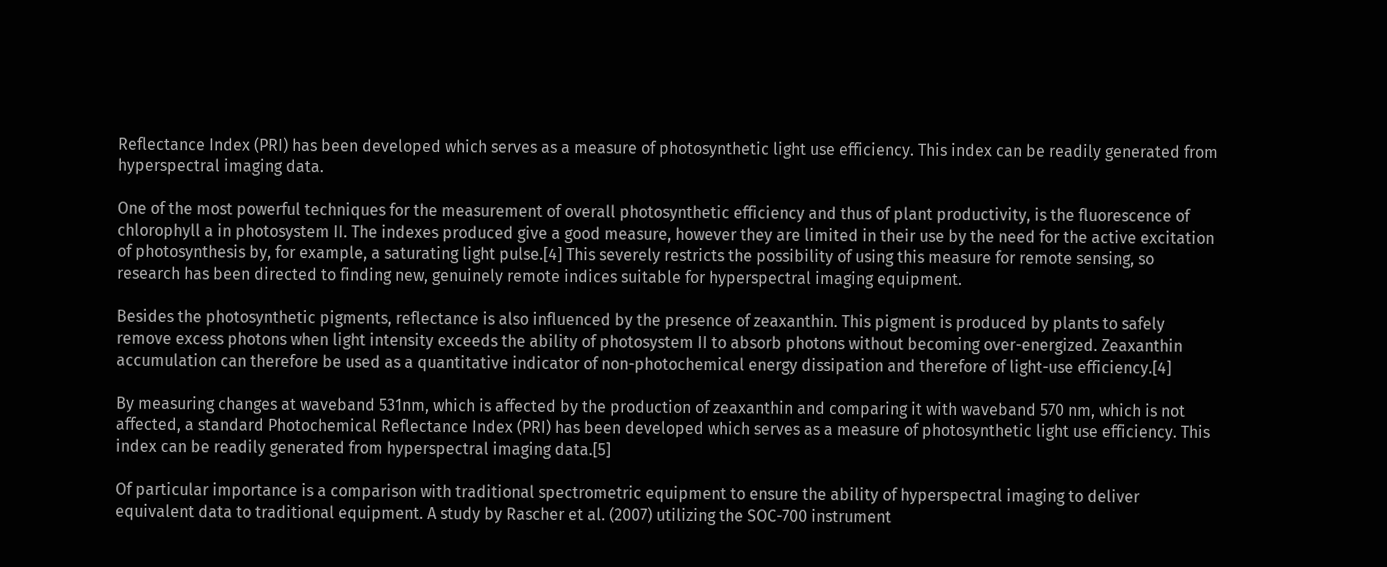Reflectance Index (PRI) has been developed which serves as a measure of photosynthetic light use efficiency. This index can be readily generated from hyperspectral imaging data.

One of the most powerful techniques for the measurement of overall photosynthetic efficiency and thus of plant productivity, is the fluorescence of chlorophyll a in photosystem II. The indexes produced give a good measure, however they are limited in their use by the need for the active excitation of photosynthesis by, for example, a saturating light pulse.[4] This severely restricts the possibility of using this measure for remote sensing, so research has been directed to finding new, genuinely remote indices suitable for hyperspectral imaging equipment.

Besides the photosynthetic pigments, reflectance is also influenced by the presence of zeaxanthin. This pigment is produced by plants to safely remove excess photons when light intensity exceeds the ability of photosystem II to absorb photons without becoming over-energized. Zeaxanthin accumulation can therefore be used as a quantitative indicator of non-photochemical energy dissipation and therefore of light-use efficiency.[4]

By measuring changes at waveband 531nm, which is affected by the production of zeaxanthin and comparing it with waveband 570 nm, which is not affected, a standard Photochemical Reflectance Index (PRI) has been developed which serves as a measure of photosynthetic light use efficiency. This index can be readily generated from hyperspectral imaging data.[5]

Of particular importance is a comparison with traditional spectrometric equipment to ensure the ability of hyperspectral imaging to deliver equivalent data to traditional equipment. A study by Rascher et al. (2007) utilizing the SOC-700 instrument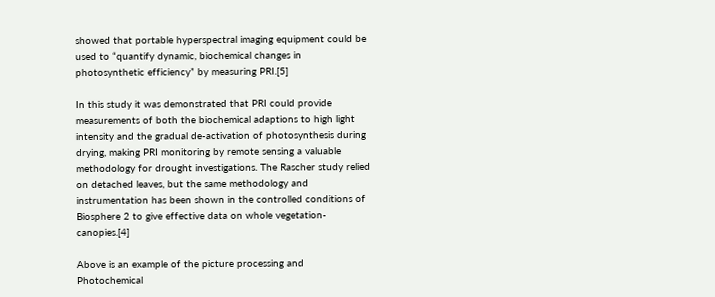showed that portable hyperspectral imaging equipment could be used to “quantify dynamic, biochemical changes in photosynthetic efficiency” by measuring PRI.[5]

In this study it was demonstrated that PRI could provide measurements of both the biochemical adaptions to high light intensity and the gradual de-activation of photosynthesis during drying, making PRI monitoring by remote sensing a valuable methodology for drought investigations. The Rascher study relied on detached leaves, but the same methodology and instrumentation has been shown in the controlled conditions of Biosphere 2 to give effective data on whole vegetation-canopies.[4]

Above is an example of the picture processing and Photochemical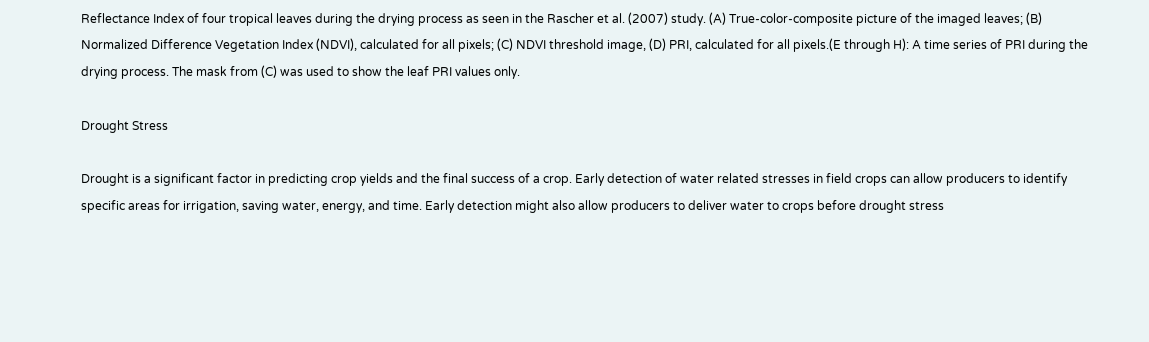Reflectance Index of four tropical leaves during the drying process as seen in the Rascher et al. (2007) study. (A) True-color-composite picture of the imaged leaves; (B) Normalized Difference Vegetation Index (NDVI), calculated for all pixels; (C) NDVI threshold image, (D) PRI, calculated for all pixels.(E through H): A time series of PRI during the drying process. The mask from (C) was used to show the leaf PRI values only.

Drought Stress

Drought is a significant factor in predicting crop yields and the final success of a crop. Early detection of water related stresses in field crops can allow producers to identify specific areas for irrigation, saving water, energy, and time. Early detection might also allow producers to deliver water to crops before drought stress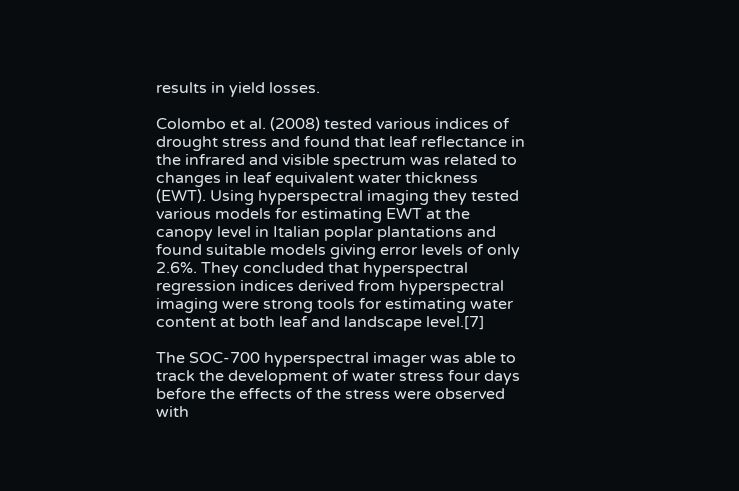results in yield losses.

Colombo et al. (2008) tested various indices of drought stress and found that leaf reflectance in the infrared and visible spectrum was related to changes in leaf equivalent water thickness (EWT). Using hyperspectral imaging they tested various models for estimating EWT at the canopy level in Italian poplar plantations and found suitable models giving error levels of only 2.6%. They concluded that hyperspectral regression indices derived from hyperspectral imaging were strong tools for estimating water content at both leaf and landscape level.[7]

The SOC-700 hyperspectral imager was able to track the development of water stress four days before the effects of the stress were observed with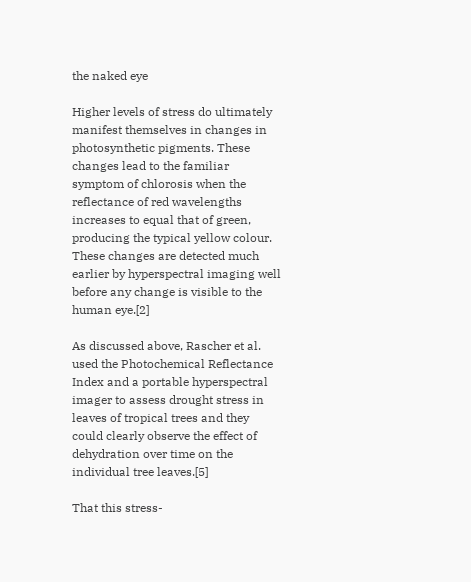the naked eye

Higher levels of stress do ultimately manifest themselves in changes in photosynthetic pigments. These changes lead to the familiar symptom of chlorosis when the reflectance of red wavelengths increases to equal that of green, producing the typical yellow colour. These changes are detected much earlier by hyperspectral imaging well before any change is visible to the human eye.[2]

As discussed above, Rascher et al. used the Photochemical Reflectance Index and a portable hyperspectral imager to assess drought stress in leaves of tropical trees and they could clearly observe the effect of dehydration over time on the individual tree leaves.[5]

That this stress-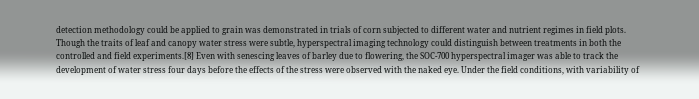detection methodology could be applied to grain was demonstrated in trials of corn subjected to different water and nutrient regimes in field plots. Though the traits of leaf and canopy water stress were subtle, hyperspectral imaging technology could distinguish between treatments in both the controlled and field experiments.[8] Even with senescing leaves of barley due to flowering, the SOC-700 hyperspectral imager was able to track the development of water stress four days before the effects of the stress were observed with the naked eye. Under the field conditions, with variability of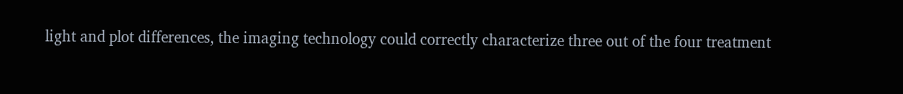light and plot differences, the imaging technology could correctly characterize three out of the four treatment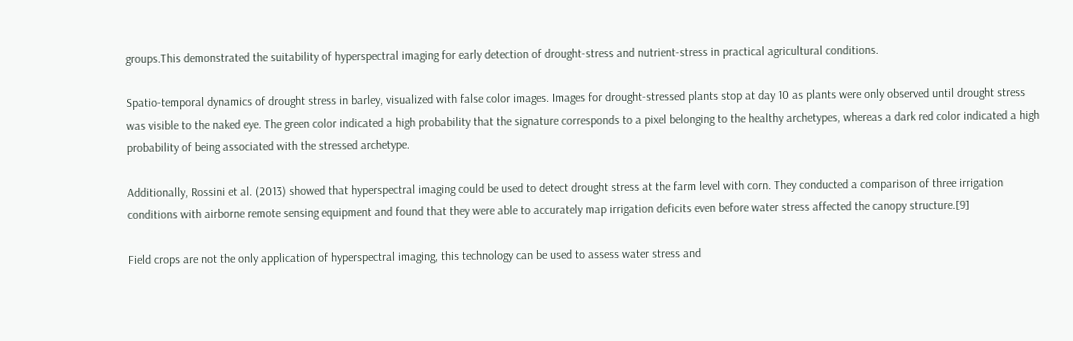groups.This demonstrated the suitability of hyperspectral imaging for early detection of drought-stress and nutrient-stress in practical agricultural conditions.

Spatio-temporal dynamics of drought stress in barley, visualized with false color images. Images for drought-stressed plants stop at day 10 as plants were only observed until drought stress was visible to the naked eye. The green color indicated a high probability that the signature corresponds to a pixel belonging to the healthy archetypes, whereas a dark red color indicated a high probability of being associated with the stressed archetype.

Additionally, Rossini et al. (2013) showed that hyperspectral imaging could be used to detect drought stress at the farm level with corn. They conducted a comparison of three irrigation conditions with airborne remote sensing equipment and found that they were able to accurately map irrigation deficits even before water stress affected the canopy structure.[9]

Field crops are not the only application of hyperspectral imaging, this technology can be used to assess water stress and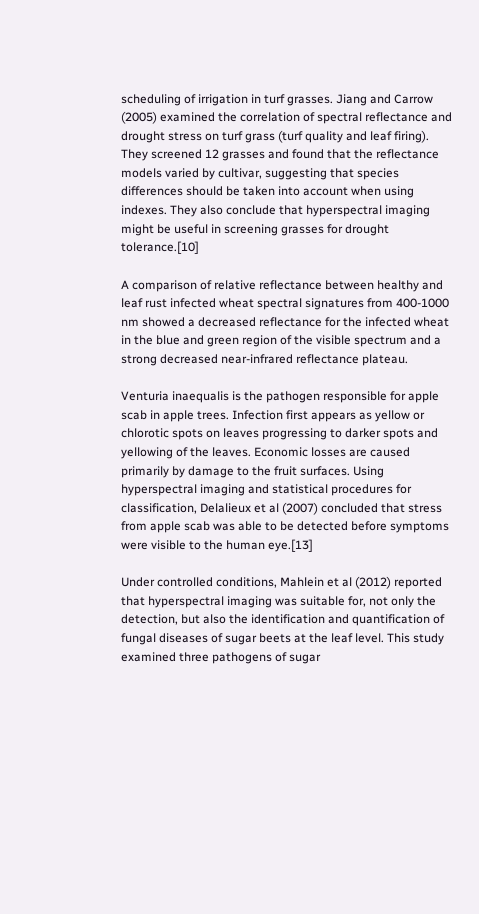scheduling of irrigation in turf grasses. Jiang and Carrow (2005) examined the correlation of spectral reflectance and drought stress on turf grass (turf quality and leaf firing). They screened 12 grasses and found that the reflectance models varied by cultivar, suggesting that species differences should be taken into account when using indexes. They also conclude that hyperspectral imaging might be useful in screening grasses for drought tolerance.[10]

A comparison of relative reflectance between healthy and leaf rust infected wheat spectral signatures from 400-1000 nm showed a decreased reflectance for the infected wheat in the blue and green region of the visible spectrum and a strong decreased near-infrared reflectance plateau.

Venturia inaequalis is the pathogen responsible for apple scab in apple trees. Infection first appears as yellow or chlorotic spots on leaves progressing to darker spots and yellowing of the leaves. Economic losses are caused primarily by damage to the fruit surfaces. Using hyperspectral imaging and statistical procedures for classification, Delalieux et al (2007) concluded that stress from apple scab was able to be detected before symptoms were visible to the human eye.[13]

Under controlled conditions, Mahlein et al (2012) reported that hyperspectral imaging was suitable for, not only the detection, but also the identification and quantification of fungal diseases of sugar beets at the leaf level. This study examined three pathogens of sugar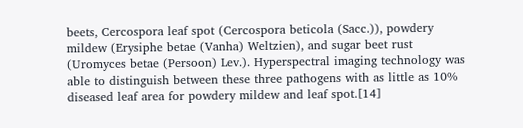beets, Cercospora leaf spot (Cercospora beticola (Sacc.)), powdery mildew (Erysiphe betae (Vanha) Weltzien), and sugar beet rust (Uromyces betae (Persoon) Lev.). Hyperspectral imaging technology was able to distinguish between these three pathogens with as little as 10% diseased leaf area for powdery mildew and leaf spot.[14]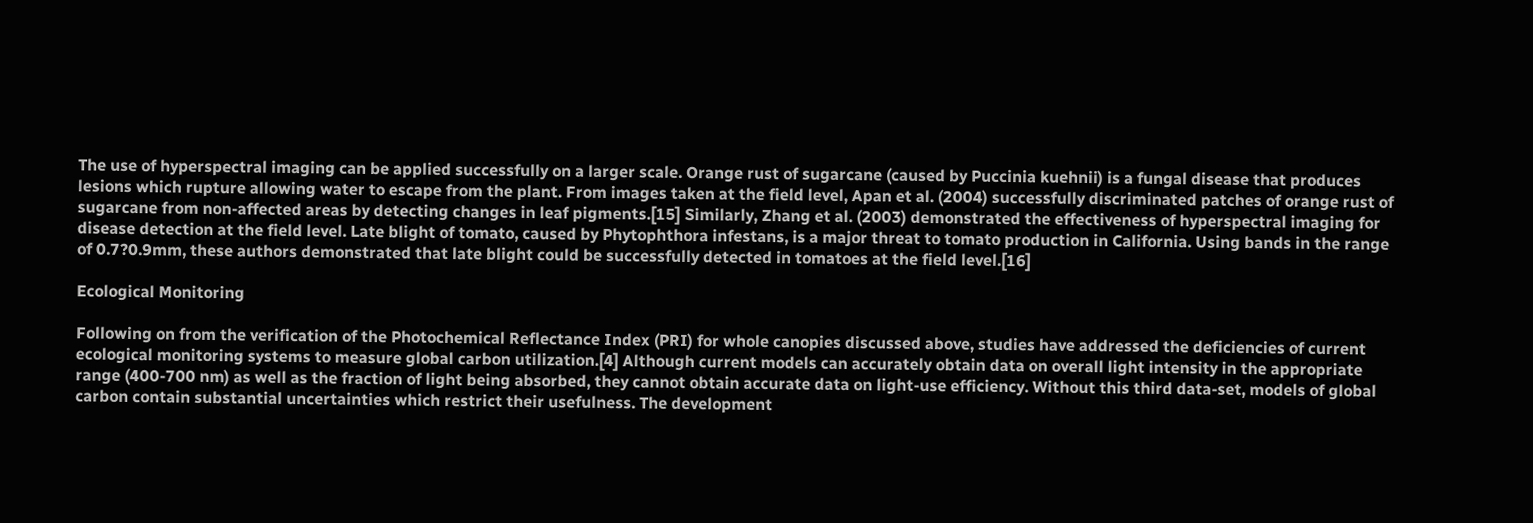The use of hyperspectral imaging can be applied successfully on a larger scale. Orange rust of sugarcane (caused by Puccinia kuehnii) is a fungal disease that produces lesions which rupture allowing water to escape from the plant. From images taken at the field level, Apan et al. (2004) successfully discriminated patches of orange rust of sugarcane from non-affected areas by detecting changes in leaf pigments.[15] Similarly, Zhang et al. (2003) demonstrated the effectiveness of hyperspectral imaging for disease detection at the field level. Late blight of tomato, caused by Phytophthora infestans, is a major threat to tomato production in California. Using bands in the range of 0.7?0.9mm, these authors demonstrated that late blight could be successfully detected in tomatoes at the field level.[16]

Ecological Monitoring

Following on from the verification of the Photochemical Reflectance Index (PRI) for whole canopies discussed above, studies have addressed the deficiencies of current ecological monitoring systems to measure global carbon utilization.[4] Although current models can accurately obtain data on overall light intensity in the appropriate range (400-700 nm) as well as the fraction of light being absorbed, they cannot obtain accurate data on light-use efficiency. Without this third data-set, models of global carbon contain substantial uncertainties which restrict their usefulness. The development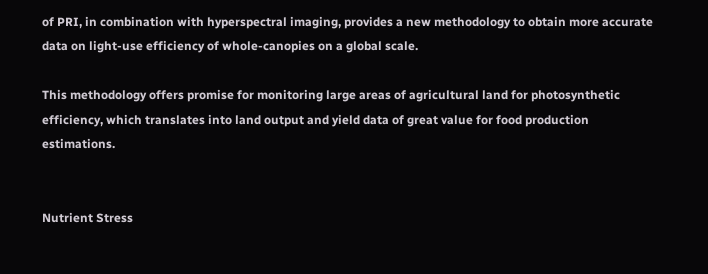of PRI, in combination with hyperspectral imaging, provides a new methodology to obtain more accurate data on light-use efficiency of whole-canopies on a global scale.

This methodology offers promise for monitoring large areas of agricultural land for photosynthetic efficiency, which translates into land output and yield data of great value for food production estimations.


Nutrient Stress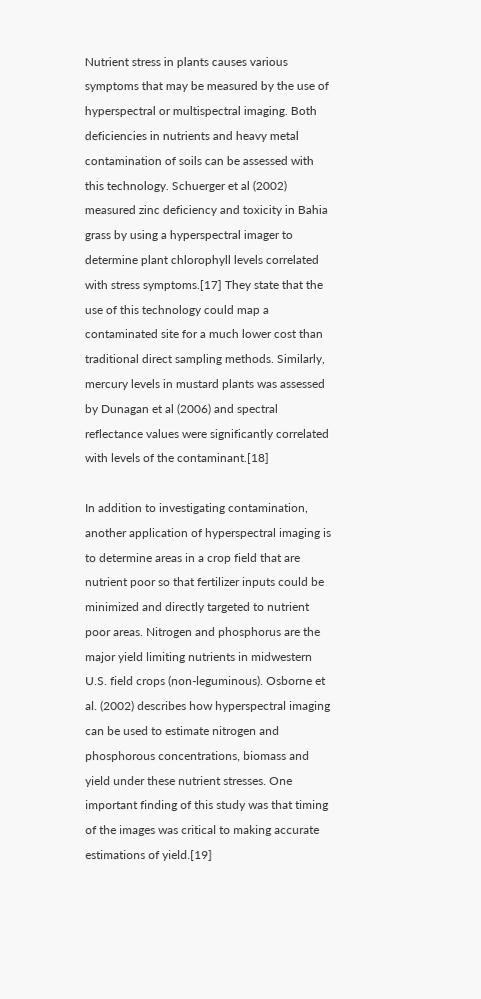Nutrient stress in plants causes various symptoms that may be measured by the use of hyperspectral or multispectral imaging. Both deficiencies in nutrients and heavy metal contamination of soils can be assessed with this technology. Schuerger et al (2002) measured zinc deficiency and toxicity in Bahia grass by using a hyperspectral imager to determine plant chlorophyll levels correlated with stress symptoms.[17] They state that the use of this technology could map a contaminated site for a much lower cost than traditional direct sampling methods. Similarly, mercury levels in mustard plants was assessed by Dunagan et al (2006) and spectral reflectance values were significantly correlated with levels of the contaminant.[18]

In addition to investigating contamination, another application of hyperspectral imaging is to determine areas in a crop field that are nutrient poor so that fertilizer inputs could be minimized and directly targeted to nutrient poor areas. Nitrogen and phosphorus are the major yield limiting nutrients in midwestern U.S. field crops (non-leguminous). Osborne et al. (2002) describes how hyperspectral imaging can be used to estimate nitrogen and phosphorous concentrations, biomass and yield under these nutrient stresses. One important finding of this study was that timing of the images was critical to making accurate estimations of yield.[19]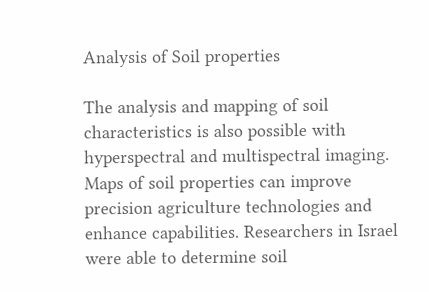Analysis of Soil properties

The analysis and mapping of soil characteristics is also possible with hyperspectral and multispectral imaging. Maps of soil properties can improve precision agriculture technologies and enhance capabilities. Researchers in Israel were able to determine soil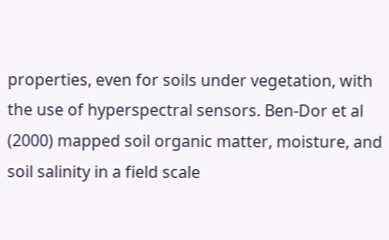properties, even for soils under vegetation, with the use of hyperspectral sensors. Ben-Dor et al (2000) mapped soil organic matter, moisture, and soil salinity in a field scale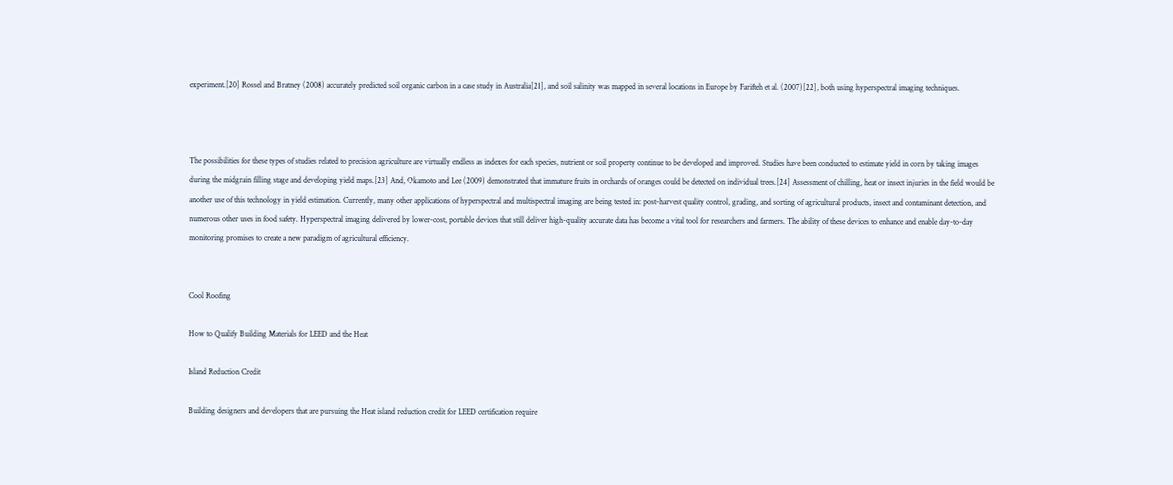experiment.[20] Rossel and Bratney (2008) accurately predicted soil organic carbon in a case study in Australia[21], and soil salinity was mapped in several locations in Europe by Farifteh et al. (2007)[22], both using hyperspectral imaging techniques.



The possibilities for these types of studies related to precision agriculture are virtually endless as indexes for each species, nutrient or soil property continue to be developed and improved. Studies have been conducted to estimate yield in corn by taking images during the midgrain filling stage and developing yield maps.[23] And, Okamoto and Lee (2009) demonstrated that immature fruits in orchards of oranges could be detected on individual trees.[24] Assessment of chilling, heat or insect injuries in the field would be another use of this technology in yield estimation. Currently, many other applications of hyperspectral and multispectral imaging are being tested in: post-harvest quality control, grading, and sorting of agricultural products, insect and contaminant detection, and numerous other uses in food safety. Hyperspectral imaging delivered by lower-cost, portable devices that still deliver high-quality accurate data has become a vital tool for researchers and farmers. The ability of these devices to enhance and enable day-to-day monitoring promises to create a new paradigm of agricultural efficiency.


Cool Roofing

How to Qualify Building Materials for LEED and the Heat

Island Reduction Credit

Building designers and developers that are pursuing the Heat island reduction credit for LEED certification require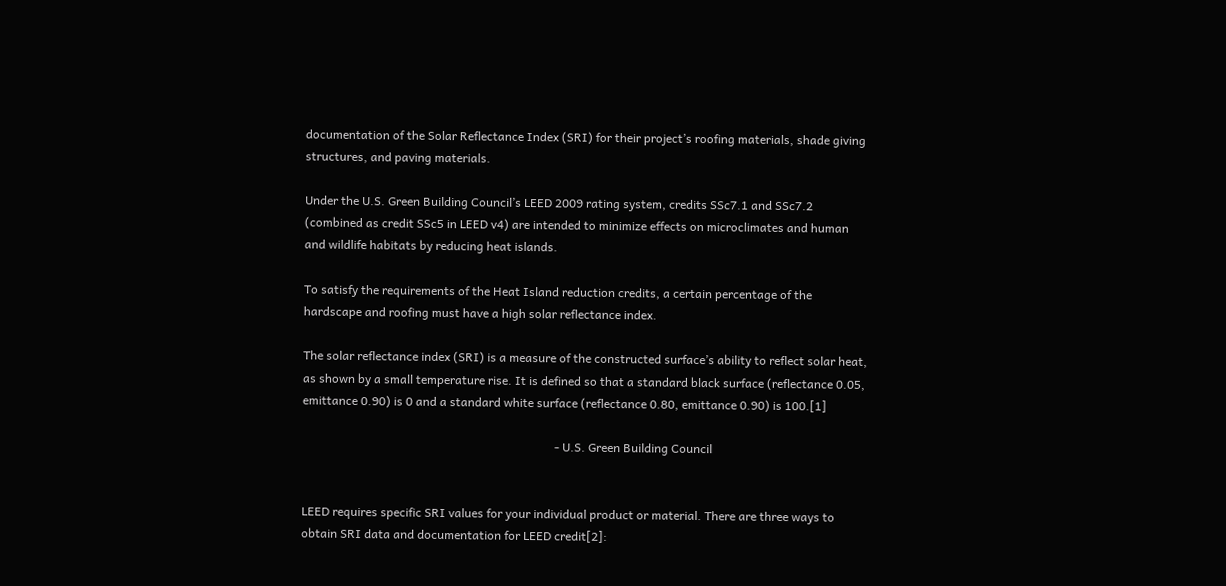documentation of the Solar Reflectance Index (SRI) for their project’s roofing materials, shade giving structures, and paving materials.

Under the U.S. Green Building Council’s LEED 2009 rating system, credits SSc7.1 and SSc7.2 (combined as credit SSc5 in LEED v4) are intended to minimize effects on microclimates and human and wildlife habitats by reducing heat islands.

To satisfy the requirements of the Heat Island reduction credits, a certain percentage of the hardscape and roofing must have a high solar reflectance index.

The solar reflectance index (SRI) is a measure of the constructed surface’s ability to reflect solar heat, as shown by a small temperature rise. It is defined so that a standard black surface (reflectance 0.05, emittance 0.90) is 0 and a standard white surface (reflectance 0.80, emittance 0.90) is 100.[1]

                                                                                    - U.S. Green Building Council


LEED requires specific SRI values for your individual product or material. There are three ways to obtain SRI data and documentation for LEED credit[2]: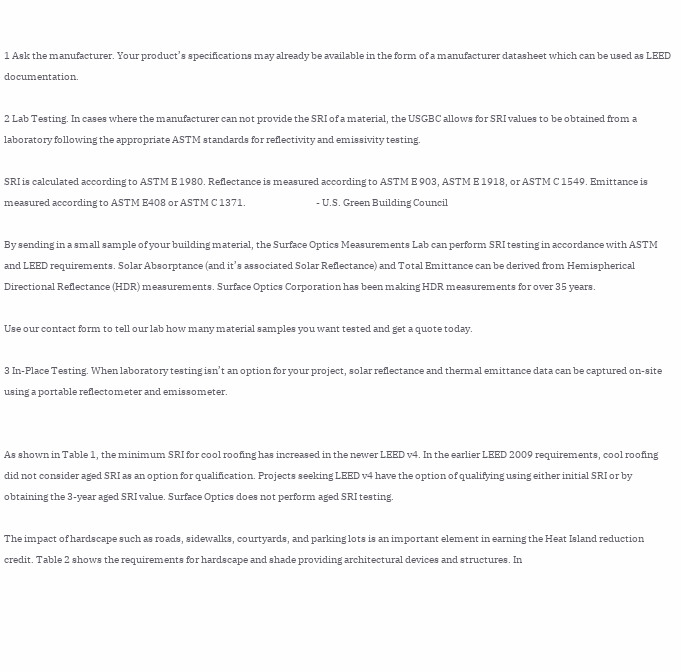1 Ask the manufacturer. Your product’s specifications may already be available in the form of a manufacturer datasheet which can be used as LEED documentation.

2 Lab Testing. In cases where the manufacturer can not provide the SRI of a material, the USGBC allows for SRI values to be obtained from a laboratory following the appropriate ASTM standards for reflectivity and emissivity testing.

SRI is calculated according to ASTM E 1980. Reflectance is measured according to ASTM E 903, ASTM E 1918, or ASTM C 1549. Emittance is measured according to ASTM E408 or ASTM C 1371.                                   - U.S. Green Building Council

By sending in a small sample of your building material, the Surface Optics Measurements Lab can perform SRI testing in accordance with ASTM and LEED requirements. Solar Absorptance (and it’s associated Solar Reflectance) and Total Emittance can be derived from Hemispherical Directional Reflectance (HDR) measurements. Surface Optics Corporation has been making HDR measurements for over 35 years.

Use our contact form to tell our lab how many material samples you want tested and get a quote today.

3 In-Place Testing. When laboratory testing isn’t an option for your project, solar reflectance and thermal emittance data can be captured on-site using a portable reflectometer and emissometer.


As shown in Table 1, the minimum SRI for cool roofing has increased in the newer LEED v4. In the earlier LEED 2009 requirements, cool roofing did not consider aged SRI as an option for qualification. Projects seeking LEED v4 have the option of qualifying using either initial SRI or by obtaining the 3-year aged SRI value. Surface Optics does not perform aged SRI testing.

The impact of hardscape such as roads, sidewalks, courtyards, and parking lots is an important element in earning the Heat Island reduction credit. Table 2 shows the requirements for hardscape and shade providing architectural devices and structures. In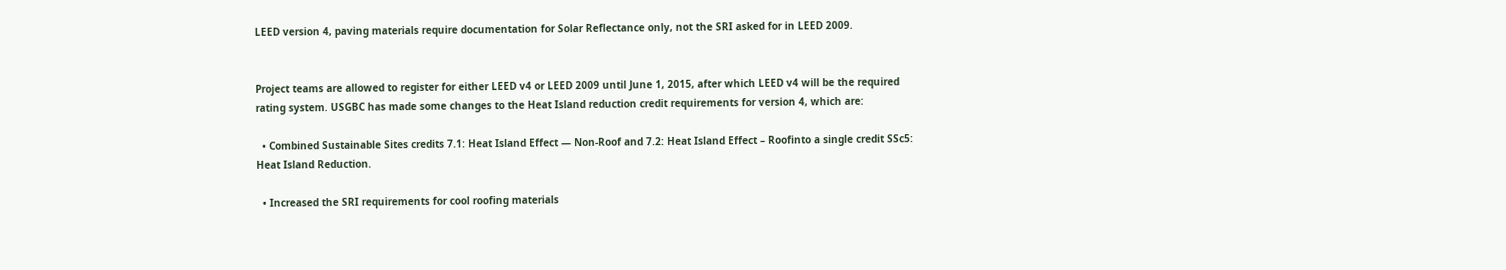LEED version 4, paving materials require documentation for Solar Reflectance only, not the SRI asked for in LEED 2009.


Project teams are allowed to register for either LEED v4 or LEED 2009 until June 1, 2015, after which LEED v4 will be the required rating system. USGBC has made some changes to the Heat Island reduction credit requirements for version 4, which are:

  • Combined Sustainable Sites credits 7.1: Heat Island Effect — Non-Roof and 7.2: Heat Island Effect – Roofinto a single credit SSc5: Heat Island Reduction.

  • Increased the SRI requirements for cool roofing materials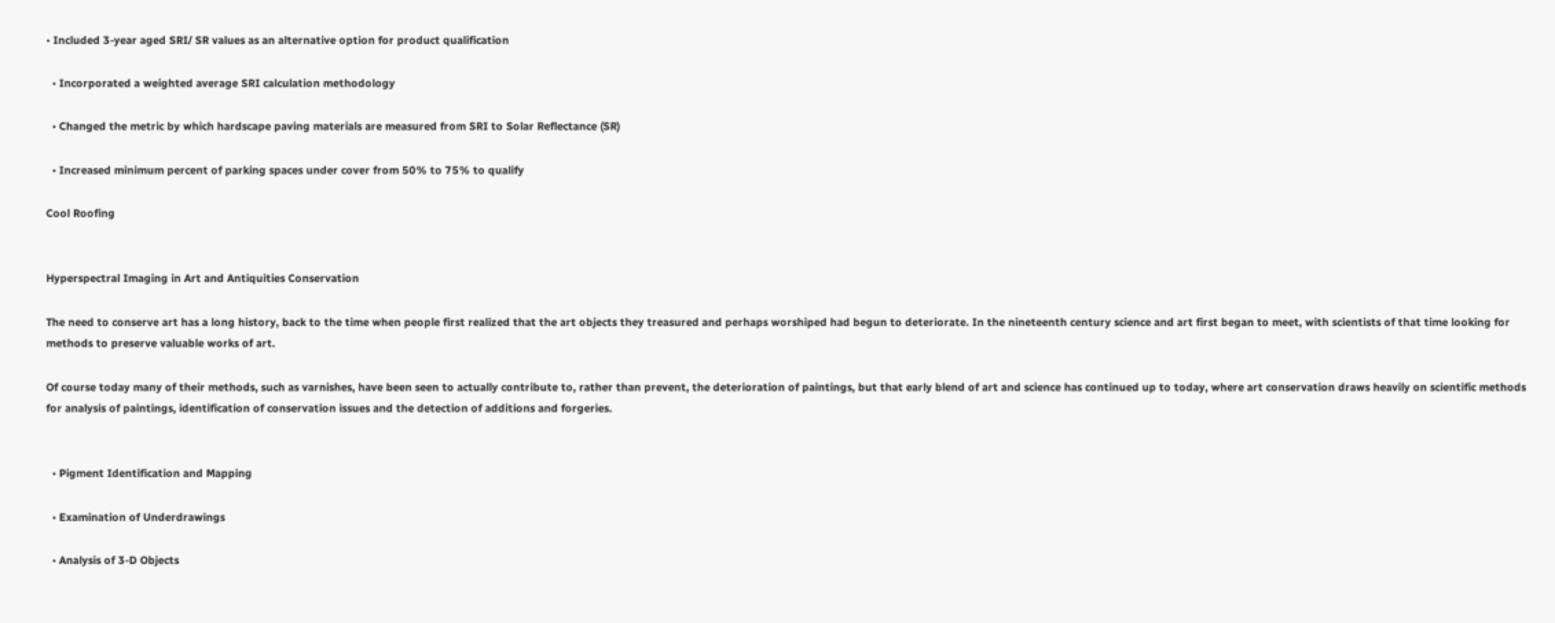• Included 3-year aged SRI/ SR values as an alternative option for product qualification

  • Incorporated a weighted average SRI calculation methodology

  • Changed the metric by which hardscape paving materials are measured from SRI to Solar Reflectance (SR)

  • Increased minimum percent of parking spaces under cover from 50% to 75% to qualify

Cool Roofing


Hyperspectral Imaging in Art and Antiquities Conservation

The need to conserve art has a long history, back to the time when people first realized that the art objects they treasured and perhaps worshiped had begun to deteriorate. In the nineteenth century science and art first began to meet, with scientists of that time looking for methods to preserve valuable works of art.

Of course today many of their methods, such as varnishes, have been seen to actually contribute to, rather than prevent, the deterioration of paintings, but that early blend of art and science has continued up to today, where art conservation draws heavily on scientific methods for analysis of paintings, identification of conservation issues and the detection of additions and forgeries.


  • Pigment Identification and Mapping

  • Examination of Underdrawings

  • Analysis of 3-D Objects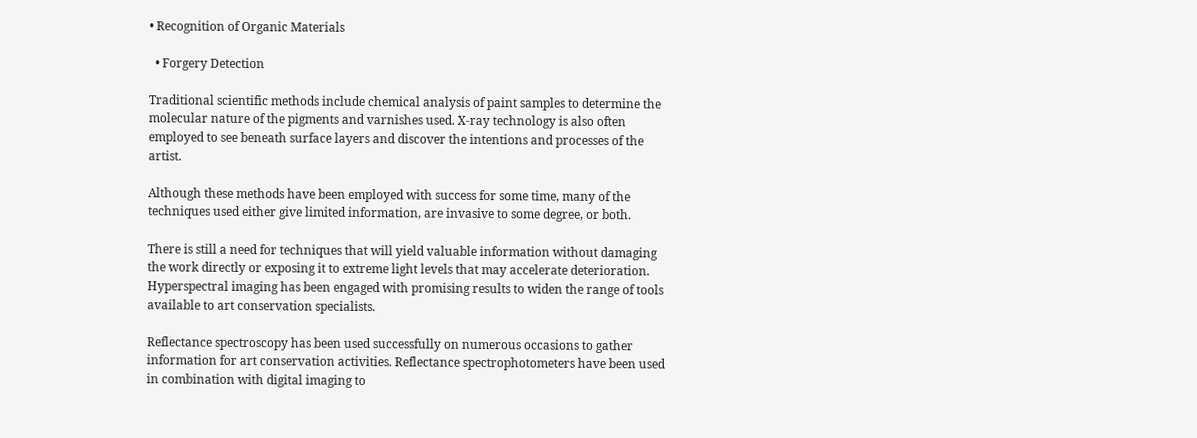• Recognition of Organic Materials

  • Forgery Detection

Traditional scientific methods include chemical analysis of paint samples to determine the molecular nature of the pigments and varnishes used. X-ray technology is also often employed to see beneath surface layers and discover the intentions and processes of the artist.

Although these methods have been employed with success for some time, many of the techniques used either give limited information, are invasive to some degree, or both.

There is still a need for techniques that will yield valuable information without damaging the work directly or exposing it to extreme light levels that may accelerate deterioration. Hyperspectral imaging has been engaged with promising results to widen the range of tools available to art conservation specialists.

Reflectance spectroscopy has been used successfully on numerous occasions to gather information for art conservation activities. Reflectance spectrophotometers have been used in combination with digital imaging to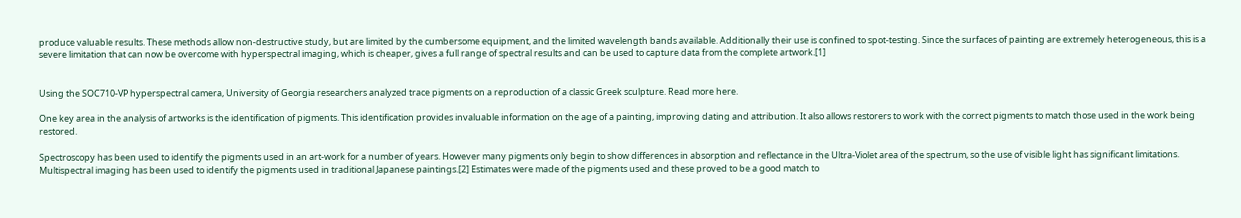produce valuable results. These methods allow non-destructive study, but are limited by the cumbersome equipment, and the limited wavelength bands available. Additionally their use is confined to spot-testing. Since the surfaces of painting are extremely heterogeneous, this is a severe limitation that can now be overcome with hyperspectral imaging, which is cheaper, gives a full range of spectral results and can be used to capture data from the complete artwork.[1]


Using the SOC710-VP hyperspectral camera, University of Georgia researchers analyzed trace pigments on a reproduction of a classic Greek sculpture. Read more here.

One key area in the analysis of artworks is the identification of pigments. This identification provides invaluable information on the age of a painting, improving dating and attribution. It also allows restorers to work with the correct pigments to match those used in the work being restored.

Spectroscopy has been used to identify the pigments used in an art-work for a number of years. However many pigments only begin to show differences in absorption and reflectance in the Ultra-Violet area of the spectrum, so the use of visible light has significant limitations. Multispectral imaging has been used to identify the pigments used in traditional Japanese paintings.[2] Estimates were made of the pigments used and these proved to be a good match to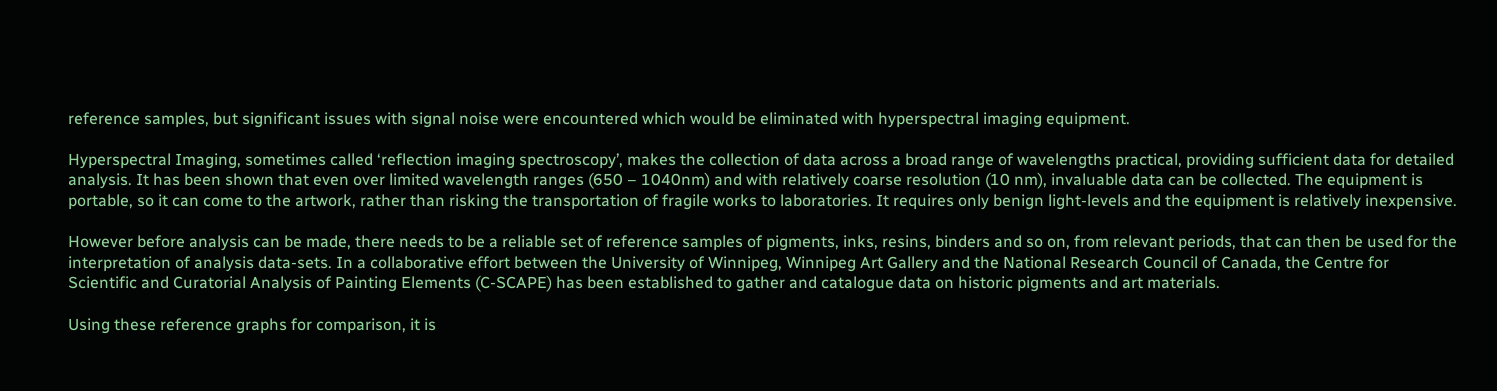reference samples, but significant issues with signal noise were encountered which would be eliminated with hyperspectral imaging equipment.

Hyperspectral Imaging, sometimes called ‘reflection imaging spectroscopy’, makes the collection of data across a broad range of wavelengths practical, providing sufficient data for detailed analysis. It has been shown that even over limited wavelength ranges (650 – 1040nm) and with relatively coarse resolution (10 nm), invaluable data can be collected. The equipment is portable, so it can come to the artwork, rather than risking the transportation of fragile works to laboratories. It requires only benign light-levels and the equipment is relatively inexpensive.

However before analysis can be made, there needs to be a reliable set of reference samples of pigments, inks, resins, binders and so on, from relevant periods, that can then be used for the interpretation of analysis data-sets. In a collaborative effort between the University of Winnipeg, Winnipeg Art Gallery and the National Research Council of Canada, the Centre for Scientific and Curatorial Analysis of Painting Elements (C-SCAPE) has been established to gather and catalogue data on historic pigments and art materials.

Using these reference graphs for comparison, it is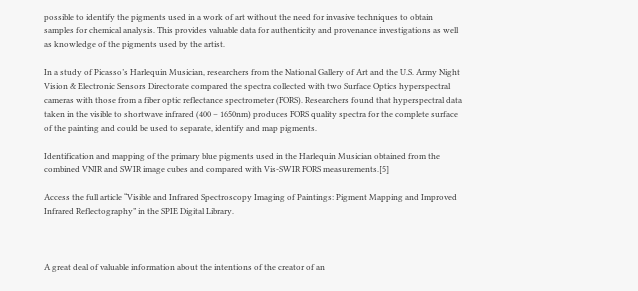possible to identify the pigments used in a work of art without the need for invasive techniques to obtain samples for chemical analysis. This provides valuable data for authenticity and provenance investigations as well as knowledge of the pigments used by the artist.

In a study of Picasso’s Harlequin Musician, researchers from the National Gallery of Art and the U.S. Army Night Vision & Electronic Sensors Directorate compared the spectra collected with two Surface Optics hyperspectral cameras with those from a fiber optic reflectance spectrometer (FORS). Researchers found that hyperspectral data taken in the visible to shortwave infrared (400 – 1650nm) produces FORS quality spectra for the complete surface of the painting and could be used to separate, identify and map pigments.

Identification and mapping of the primary blue pigments used in the Harlequin Musician obtained from the combined VNIR and SWIR image cubes and compared with Vis-SWIR FORS measurements.[5]

Access the full article “Visible and Infrared Spectroscopy Imaging of Paintings: Pigment Mapping and Improved Infrared Reflectography” in the SPIE Digital Library.



A great deal of valuable information about the intentions of the creator of an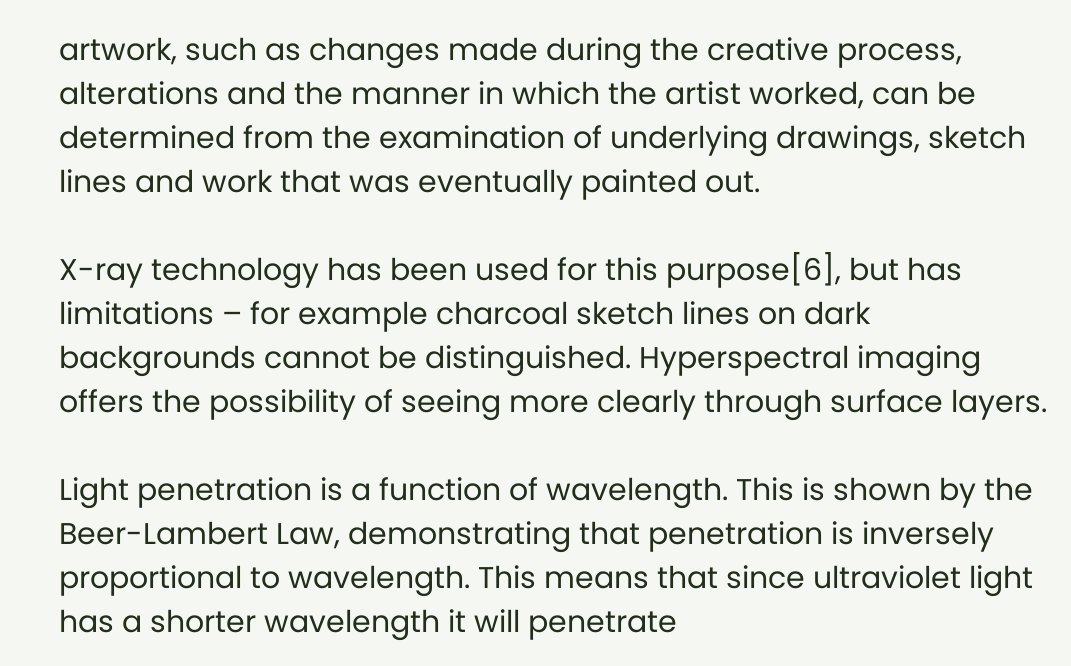artwork, such as changes made during the creative process, alterations and the manner in which the artist worked, can be determined from the examination of underlying drawings, sketch lines and work that was eventually painted out.

X-ray technology has been used for this purpose[6], but has limitations – for example charcoal sketch lines on dark backgrounds cannot be distinguished. Hyperspectral imaging offers the possibility of seeing more clearly through surface layers.

Light penetration is a function of wavelength. This is shown by the Beer-Lambert Law, demonstrating that penetration is inversely proportional to wavelength. This means that since ultraviolet light has a shorter wavelength it will penetrate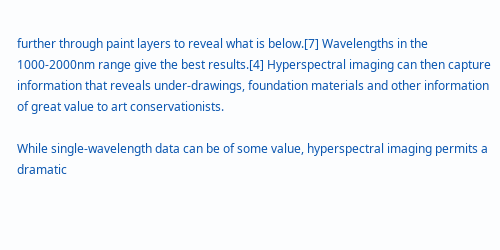further through paint layers to reveal what is below.[7] Wavelengths in the 1000-2000nm range give the best results.[4] Hyperspectral imaging can then capture information that reveals under-drawings, foundation materials and other information of great value to art conservationists.

While single-wavelength data can be of some value, hyperspectral imaging permits a dramatic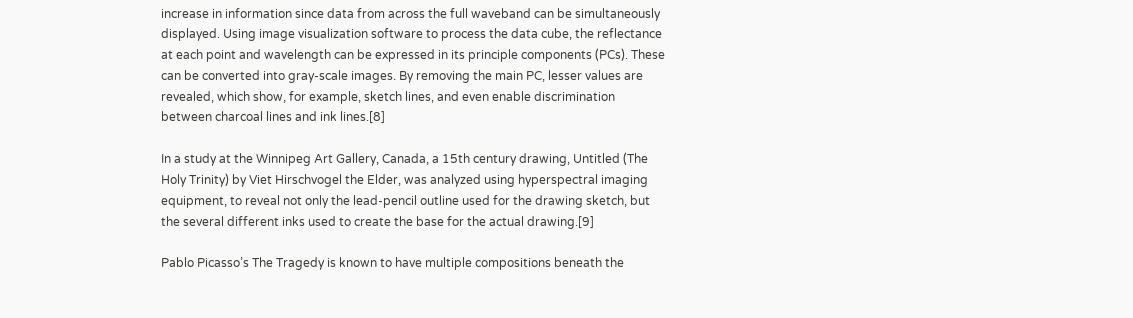increase in information since data from across the full waveband can be simultaneously displayed. Using image visualization software to process the data cube, the reflectance at each point and wavelength can be expressed in its principle components (PCs). These can be converted into gray-scale images. By removing the main PC, lesser values are revealed, which show, for example, sketch lines, and even enable discrimination between charcoal lines and ink lines.[8]

In a study at the Winnipeg Art Gallery, Canada, a 15th century drawing, Untitled (The Holy Trinity) by Viet Hirschvogel the Elder, was analyzed using hyperspectral imaging equipment, to reveal not only the lead-pencil outline used for the drawing sketch, but the several different inks used to create the base for the actual drawing.[9]

Pablo Picasso’s The Tragedy is known to have multiple compositions beneath the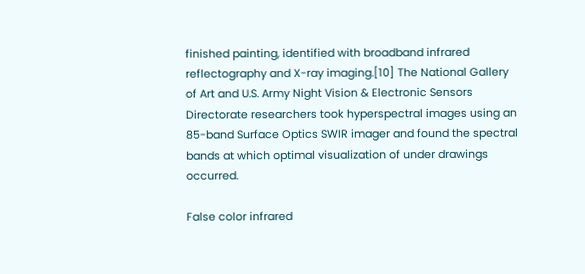finished painting, identified with broadband infrared reflectography and X-ray imaging.[10] The National Gallery of Art and U.S. Army Night Vision & Electronic Sensors Directorate researchers took hyperspectral images using an 85-band Surface Optics SWIR imager and found the spectral bands at which optimal visualization of under drawings occurred.

False color infrared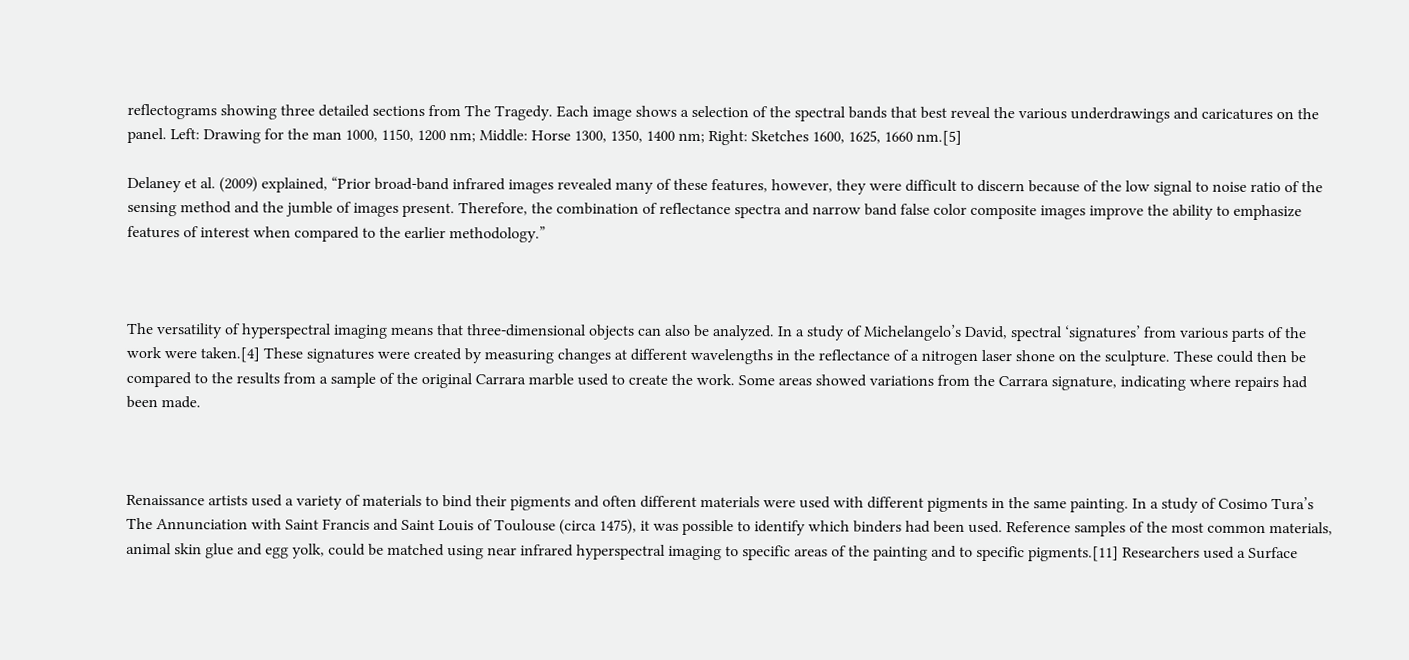reflectograms showing three detailed sections from The Tragedy. Each image shows a selection of the spectral bands that best reveal the various underdrawings and caricatures on the panel. Left: Drawing for the man 1000, 1150, 1200 nm; Middle: Horse 1300, 1350, 1400 nm; Right: Sketches 1600, 1625, 1660 nm.[5]

Delaney et al. (2009) explained, “Prior broad-band infrared images revealed many of these features, however, they were difficult to discern because of the low signal to noise ratio of the sensing method and the jumble of images present. Therefore, the combination of reflectance spectra and narrow band false color composite images improve the ability to emphasize features of interest when compared to the earlier methodology.”



The versatility of hyperspectral imaging means that three-dimensional objects can also be analyzed. In a study of Michelangelo’s David, spectral ‘signatures’ from various parts of the work were taken.[4] These signatures were created by measuring changes at different wavelengths in the reflectance of a nitrogen laser shone on the sculpture. These could then be compared to the results from a sample of the original Carrara marble used to create the work. Some areas showed variations from the Carrara signature, indicating where repairs had been made.



Renaissance artists used a variety of materials to bind their pigments and often different materials were used with different pigments in the same painting. In a study of Cosimo Tura’s The Annunciation with Saint Francis and Saint Louis of Toulouse (circa 1475), it was possible to identify which binders had been used. Reference samples of the most common materials, animal skin glue and egg yolk, could be matched using near infrared hyperspectral imaging to specific areas of the painting and to specific pigments.[11] Researchers used a Surface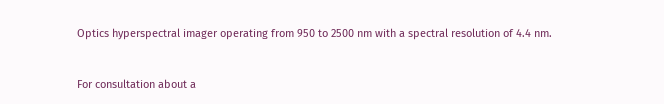Optics hyperspectral imager operating from 950 to 2500 nm with a spectral resolution of 4.4 nm.


For consultation about a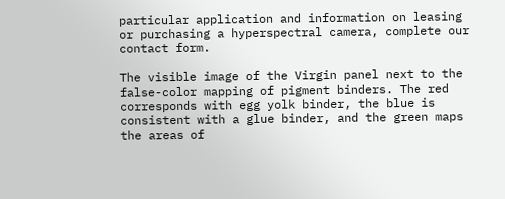particular application and information on leasing or purchasing a hyperspectral camera, complete our contact form.

The visible image of the Virgin panel next to the false-color mapping of pigment binders. The red corresponds with egg yolk binder, the blue is consistent with a glue binder, and the green maps the areas of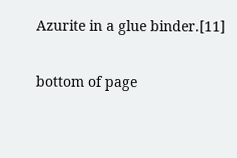Azurite in a glue binder.[11]

bottom of page